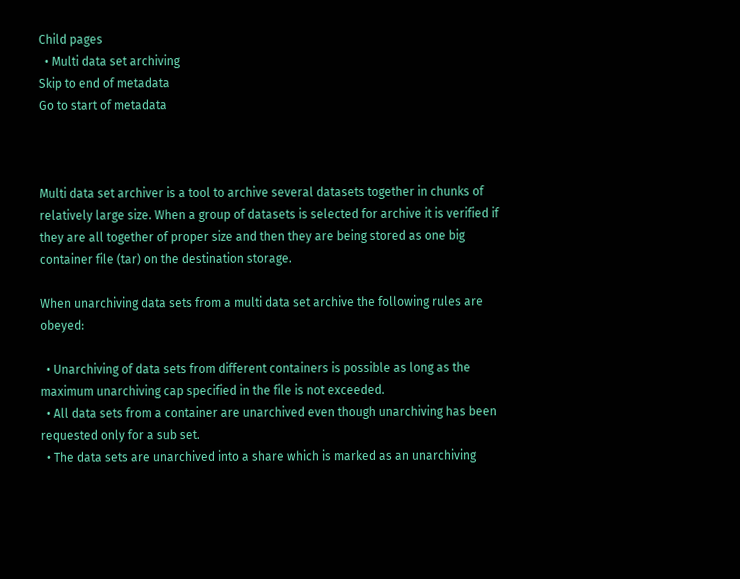Child pages
  • Multi data set archiving
Skip to end of metadata
Go to start of metadata



Multi data set archiver is a tool to archive several datasets together in chunks of relatively large size. When a group of datasets is selected for archive it is verified if they are all together of proper size and then they are being stored as one big container file (tar) on the destination storage.

When unarchiving data sets from a multi data set archive the following rules are obeyed:

  • Unarchiving of data sets from different containers is possible as long as the maximum unarchiving cap specified in the file is not exceeded.
  • All data sets from a container are unarchived even though unarchiving has been requested only for a sub set.
  • The data sets are unarchived into a share which is marked as an unarchiving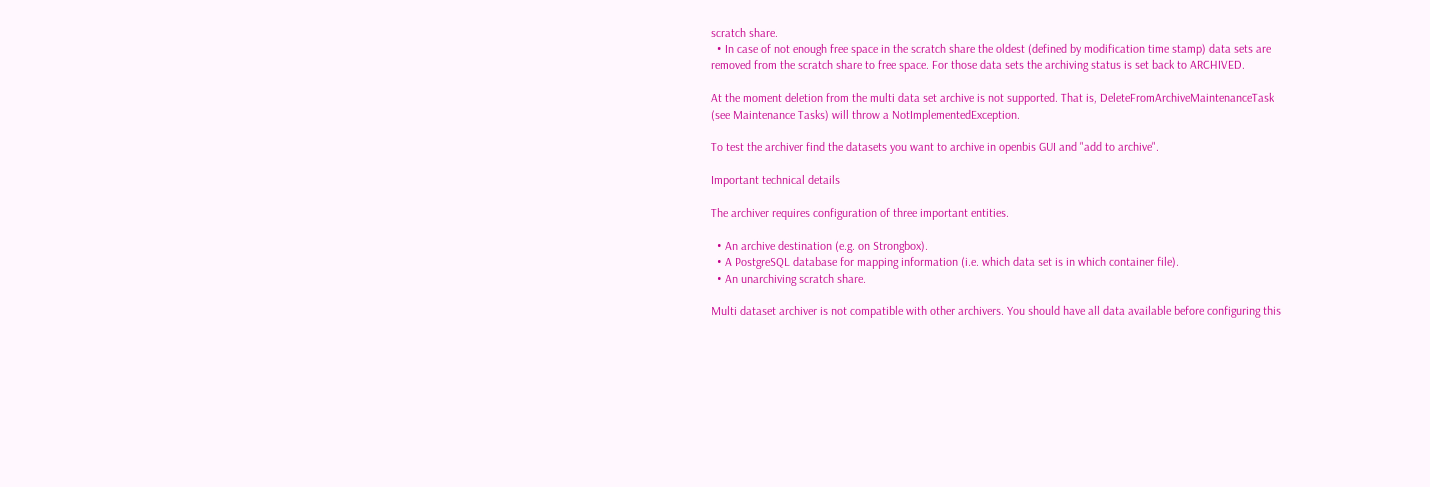scratch share.
  • In case of not enough free space in the scratch share the oldest (defined by modification time stamp) data sets are removed from the scratch share to free space. For those data sets the archiving status is set back to ARCHIVED.

At the moment deletion from the multi data set archive is not supported. That is, DeleteFromArchiveMaintenanceTask (see Maintenance Tasks) will throw a NotImplementedException.

To test the archiver find the datasets you want to archive in openbis GUI and "add to archive".

Important technical details

The archiver requires configuration of three important entities.

  • An archive destination (e.g. on Strongbox).
  • A PostgreSQL database for mapping information (i.e. which data set is in which container file).
  • An unarchiving scratch share.

Multi dataset archiver is not compatible with other archivers. You should have all data available before configuring this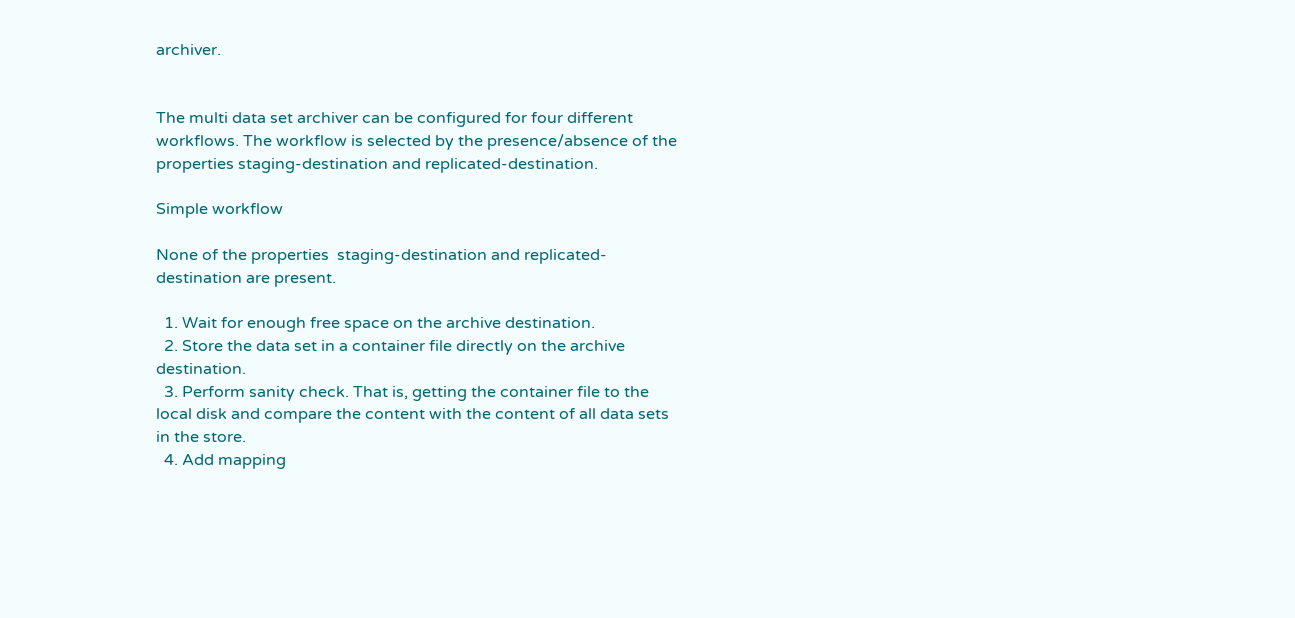archiver.


The multi data set archiver can be configured for four different workflows. The workflow is selected by the presence/absence of the properties staging-destination and replicated-destination.

Simple workflow

None of the properties  staging-destination and replicated-destination are present.

  1. Wait for enough free space on the archive destination.
  2. Store the data set in a container file directly on the archive destination.
  3. Perform sanity check. That is, getting the container file to the local disk and compare the content with the content of all data sets in the store.
  4. Add mapping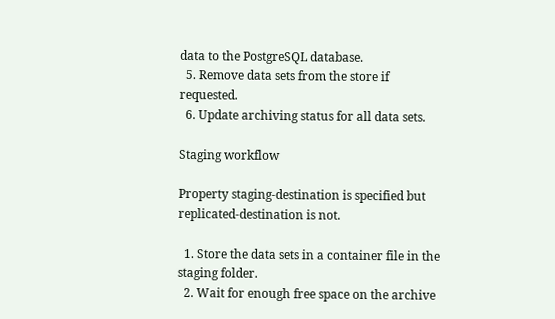data to the PostgreSQL database.
  5. Remove data sets from the store if requested.
  6. Update archiving status for all data sets.

Staging workflow

Property staging-destination is specified but replicated-destination is not.

  1. Store the data sets in a container file in the staging folder.
  2. Wait for enough free space on the archive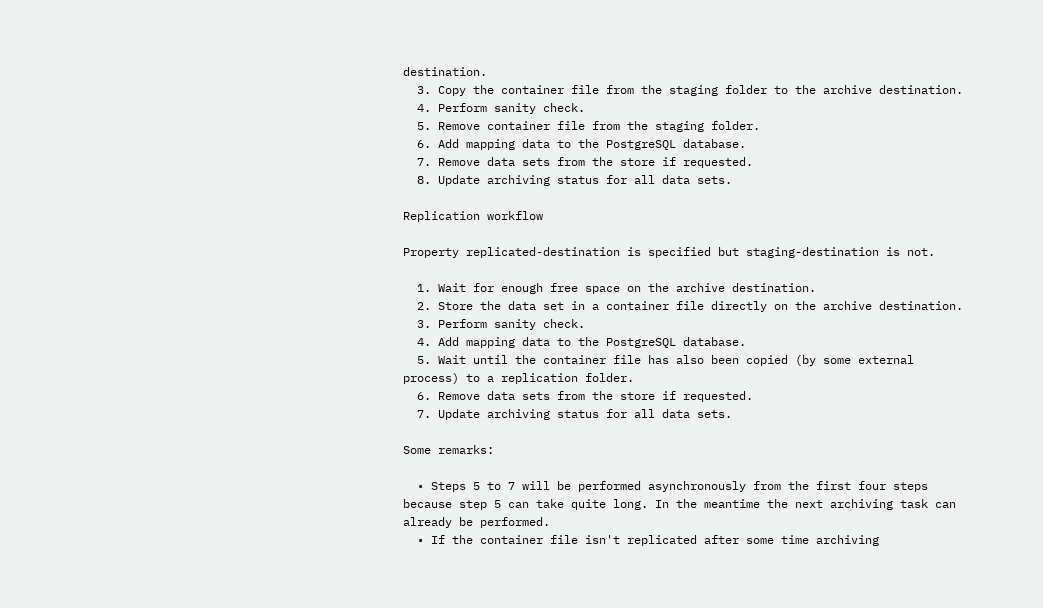destination.
  3. Copy the container file from the staging folder to the archive destination.
  4. Perform sanity check.
  5. Remove container file from the staging folder.
  6. Add mapping data to the PostgreSQL database.
  7. Remove data sets from the store if requested.
  8. Update archiving status for all data sets.

Replication workflow

Property replicated-destination is specified but staging-destination is not.

  1. Wait for enough free space on the archive destination.
  2. Store the data set in a container file directly on the archive destination.
  3. Perform sanity check.
  4. Add mapping data to the PostgreSQL database.
  5. Wait until the container file has also been copied (by some external process) to a replication folder.
  6. Remove data sets from the store if requested.
  7. Update archiving status for all data sets.

Some remarks:

  • Steps 5 to 7 will be performed asynchronously from the first four steps because step 5 can take quite long. In the meantime the next archiving task can already be performed.
  • If the container file isn't replicated after some time archiving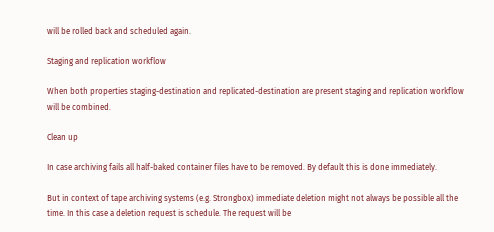will be rolled back and scheduled again.

Staging and replication workflow

When both properties staging-destination and replicated-destination are present staging and replication workflow will be combined.

Clean up

In case archiving fails all half-baked container files have to be removed. By default this is done immediately.

But in context of tape archiving systems (e.g. Strongbox) immediate deletion might not always be possible all the time. In this case a deletion request is schedule. The request will be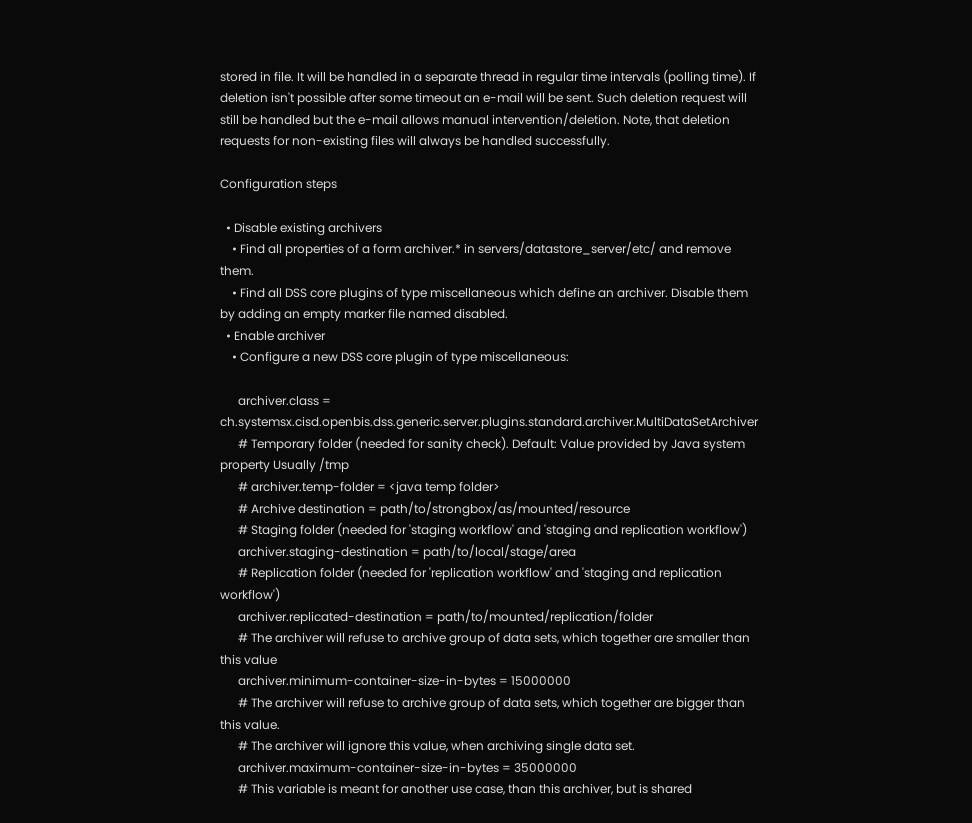stored in file. It will be handled in a separate thread in regular time intervals (polling time). If deletion isn't possible after some timeout an e-mail will be sent. Such deletion request will still be handled but the e-mail allows manual intervention/deletion. Note, that deletion requests for non-existing files will always be handled successfully.

Configuration steps

  • Disable existing archivers
    • Find all properties of a form archiver.* in servers/datastore_server/etc/ and remove them.
    • Find all DSS core plugins of type miscellaneous which define an archiver. Disable them by adding an empty marker file named disabled.
  • Enable archiver
    • Configure a new DSS core plugin of type miscellaneous:

      archiver.class = ch.systemsx.cisd.openbis.dss.generic.server.plugins.standard.archiver.MultiDataSetArchiver
      # Temporary folder (needed for sanity check). Default: Value provided by Java system property Usually /tmp
      # archiver.temp-folder = <java temp folder>
      # Archive destination = path/to/strongbox/as/mounted/resource
      # Staging folder (needed for 'staging workflow' and 'staging and replication workflow')
      archiver.staging-destination = path/to/local/stage/area
      # Replication folder (needed for 'replication workflow' and 'staging and replication workflow')
      archiver.replicated-destination = path/to/mounted/replication/folder
      # The archiver will refuse to archive group of data sets, which together are smaller than this value
      archiver.minimum-container-size-in-bytes = 15000000
      # The archiver will refuse to archive group of data sets, which together are bigger than this value.
      # The archiver will ignore this value, when archiving single data set.
      archiver.maximum-container-size-in-bytes = 35000000
      # This variable is meant for another use case, than this archiver, but is shared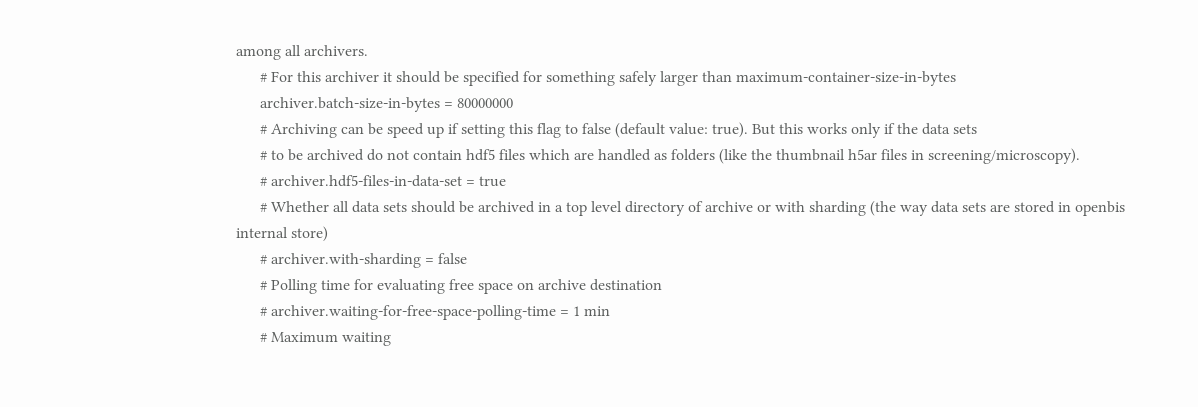among all archivers.
      # For this archiver it should be specified for something safely larger than maximum-container-size-in-bytes
      archiver.batch-size-in-bytes = 80000000
      # Archiving can be speed up if setting this flag to false (default value: true). But this works only if the data sets
      # to be archived do not contain hdf5 files which are handled as folders (like the thumbnail h5ar files in screening/microscopy).
      # archiver.hdf5-files-in-data-set = true
      # Whether all data sets should be archived in a top level directory of archive or with sharding (the way data sets are stored in openbis internal store)
      # archiver.with-sharding = false
      # Polling time for evaluating free space on archive destination
      # archiver.waiting-for-free-space-polling-time = 1 min
      # Maximum waiting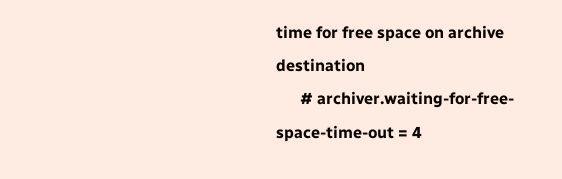time for free space on archive destination
      # archiver.waiting-for-free-space-time-out = 4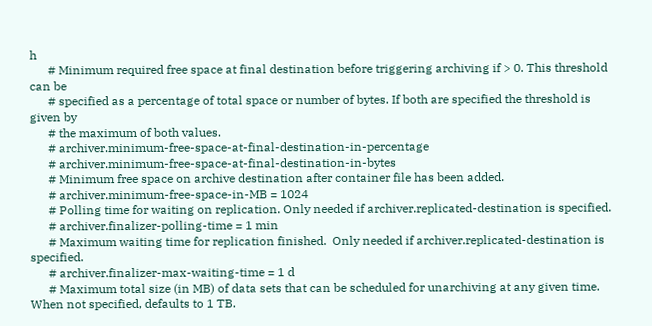h
      # Minimum required free space at final destination before triggering archiving if > 0. This threshold can be
      # specified as a percentage of total space or number of bytes. If both are specified the threshold is given by
      # the maximum of both values.
      # archiver.minimum-free-space-at-final-destination-in-percentage
      # archiver.minimum-free-space-at-final-destination-in-bytes
      # Minimum free space on archive destination after container file has been added.
      # archiver.minimum-free-space-in-MB = 1024
      # Polling time for waiting on replication. Only needed if archiver.replicated-destination is specified.
      # archiver.finalizer-polling-time = 1 min
      # Maximum waiting time for replication finished.  Only needed if archiver.replicated-destination is specified.
      # archiver.finalizer-max-waiting-time = 1 d
      # Maximum total size (in MB) of data sets that can be scheduled for unarchiving at any given time. When not specified, defaults to 1 TB.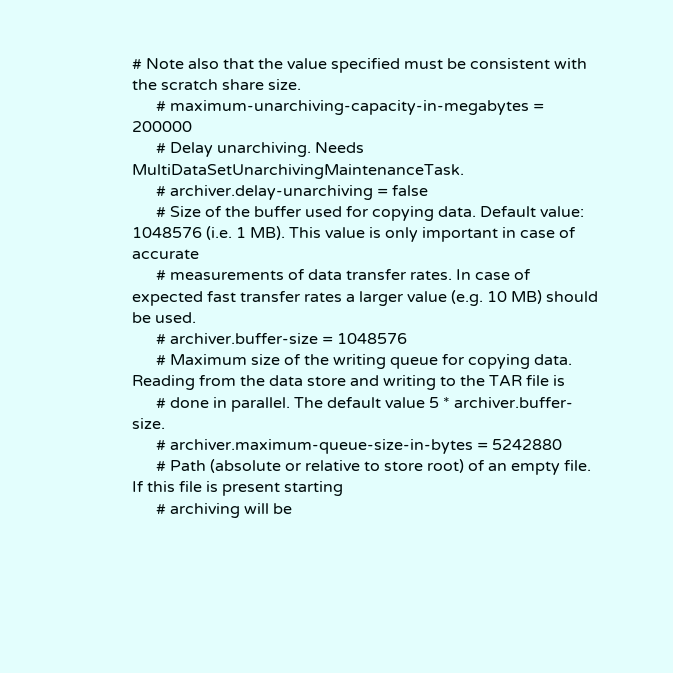# Note also that the value specified must be consistent with the scratch share size.
      # maximum-unarchiving-capacity-in-megabytes = 200000
      # Delay unarchiving. Needs MultiDataSetUnarchivingMaintenanceTask.
      # archiver.delay-unarchiving = false
      # Size of the buffer used for copying data. Default value: 1048576 (i.e. 1 MB). This value is only important in case of accurate
      # measurements of data transfer rates. In case of expected fast transfer rates a larger value (e.g. 10 MB) should be used.
      # archiver.buffer-size = 1048576
      # Maximum size of the writing queue for copying data. Reading from the data store and writing to the TAR file is
      # done in parallel. The default value 5 * archiver.buffer-size.
      # archiver.maximum-queue-size-in-bytes = 5242880
      # Path (absolute or relative to store root) of an empty file. If this file is present starting
      # archiving will be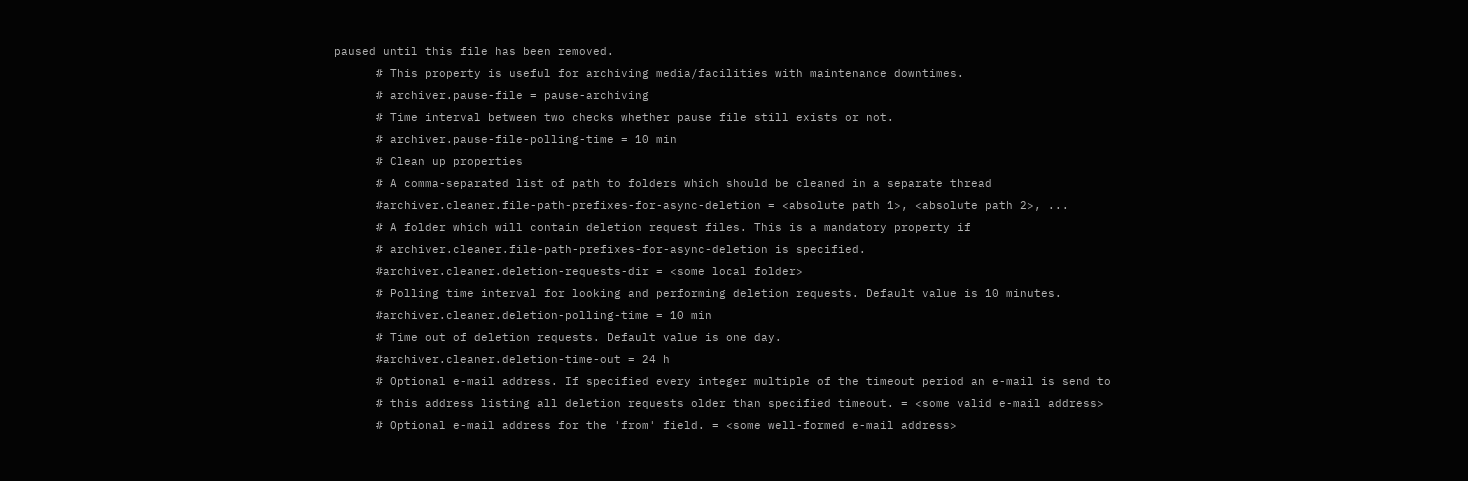paused until this file has been removed.
      # This property is useful for archiving media/facilities with maintenance downtimes.
      # archiver.pause-file = pause-archiving
      # Time interval between two checks whether pause file still exists or not.
      # archiver.pause-file-polling-time = 10 min
      # Clean up properties
      # A comma-separated list of path to folders which should be cleaned in a separate thread
      #archiver.cleaner.file-path-prefixes-for-async-deletion = <absolute path 1>, <absolute path 2>, ...
      # A folder which will contain deletion request files. This is a mandatory property if
      # archiver.cleaner.file-path-prefixes-for-async-deletion is specified.
      #archiver.cleaner.deletion-requests-dir = <some local folder>
      # Polling time interval for looking and performing deletion requests. Default value is 10 minutes.
      #archiver.cleaner.deletion-polling-time = 10 min
      # Time out of deletion requests. Default value is one day.
      #archiver.cleaner.deletion-time-out = 24 h
      # Optional e-mail address. If specified every integer multiple of the timeout period an e-mail is send to
      # this address listing all deletion requests older than specified timeout. = <some valid e-mail address>
      # Optional e-mail address for the 'from' field. = <some well-formed e-mail address>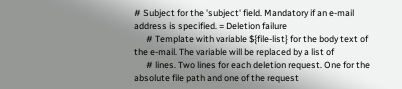# Subject for the 'subject' field. Mandatory if an e-mail address is specified. = Deletion failure
      # Template with variable ${file-list} for the body text of the e-mail. The variable will be replaced by a list of
      # lines. Two lines for each deletion request. One for the absolute file path and one of the request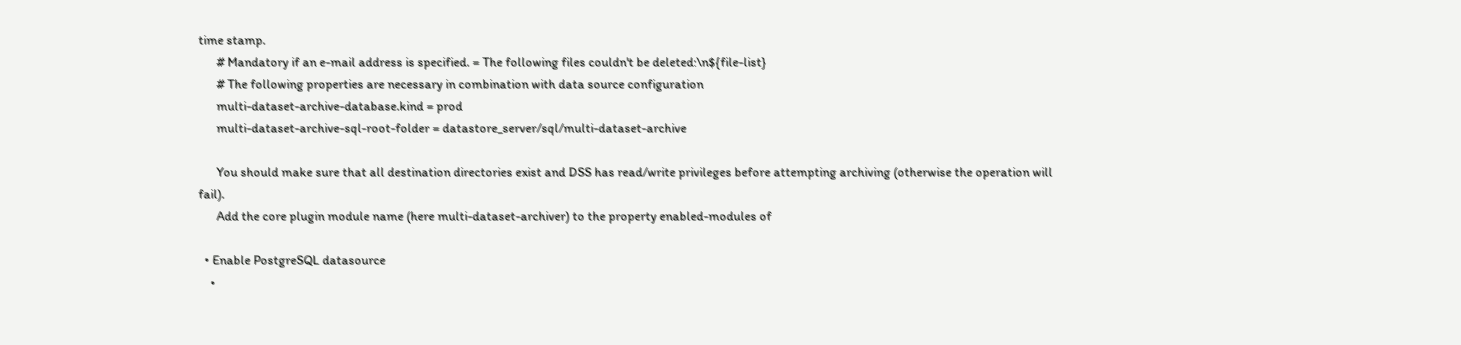time stamp.
      # Mandatory if an e-mail address is specified. = The following files couldn't be deleted:\n${file-list}
      # The following properties are necessary in combination with data source configuration
      multi-dataset-archive-database.kind = prod
      multi-dataset-archive-sql-root-folder = datastore_server/sql/multi-dataset-archive

      You should make sure that all destination directories exist and DSS has read/write privileges before attempting archiving (otherwise the operation will fail).
      Add the core plugin module name (here multi-dataset-archiver) to the property enabled-modules of

  • Enable PostgreSQL datasource
    •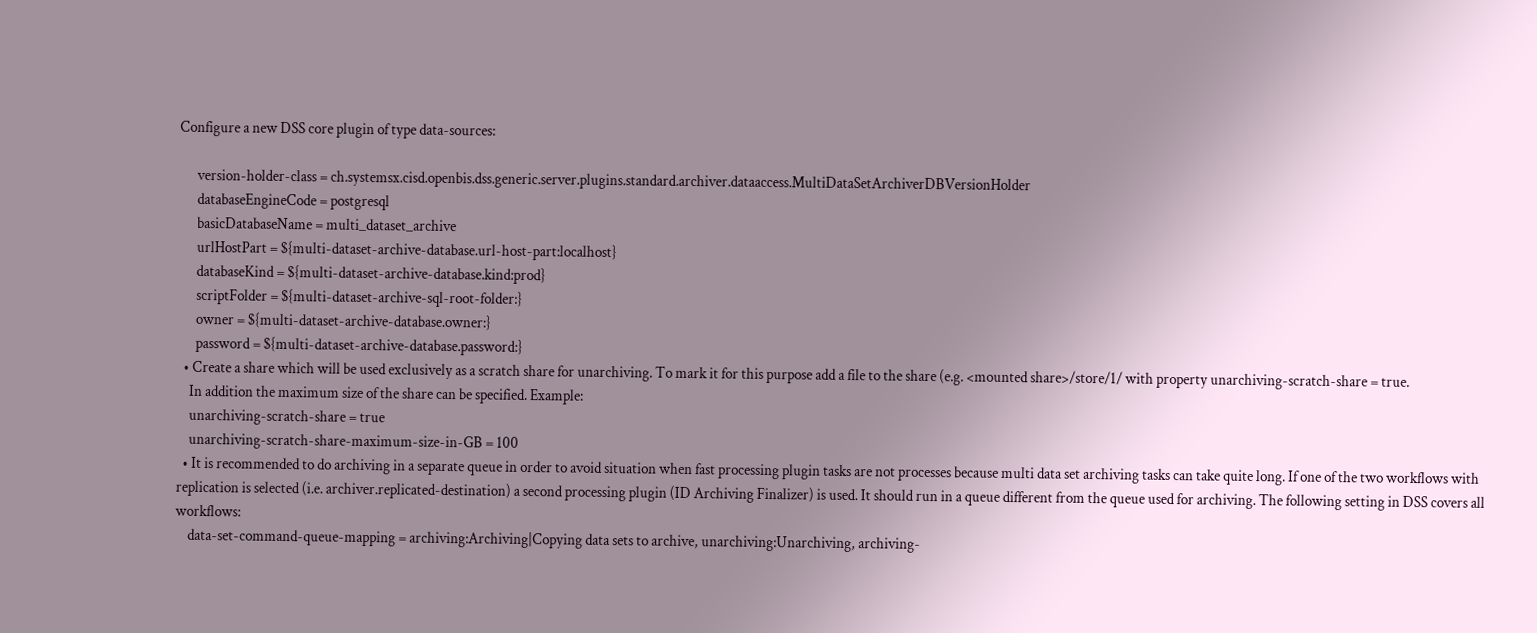Configure a new DSS core plugin of type data-sources:

      version-holder-class = ch.systemsx.cisd.openbis.dss.generic.server.plugins.standard.archiver.dataaccess.MultiDataSetArchiverDBVersionHolder
      databaseEngineCode = postgresql
      basicDatabaseName = multi_dataset_archive
      urlHostPart = ${multi-dataset-archive-database.url-host-part:localhost}
      databaseKind = ${multi-dataset-archive-database.kind:prod}
      scriptFolder = ${multi-dataset-archive-sql-root-folder:}
      owner = ${multi-dataset-archive-database.owner:}
      password = ${multi-dataset-archive-database.password:}
  • Create a share which will be used exclusively as a scratch share for unarchiving. To mark it for this purpose add a file to the share (e.g. <mounted share>/store/1/ with property unarchiving-scratch-share = true.
    In addition the maximum size of the share can be specified. Example:
    unarchiving-scratch-share = true
    unarchiving-scratch-share-maximum-size-in-GB = 100
  • It is recommended to do archiving in a separate queue in order to avoid situation when fast processing plugin tasks are not processes because multi data set archiving tasks can take quite long. If one of the two workflows with replication is selected (i.e. archiver.replicated-destination) a second processing plugin (ID Archiving Finalizer) is used. It should run in a queue different from the queue used for archiving. The following setting in DSS covers all workflows:
    data-set-command-queue-mapping = archiving:Archiving|Copying data sets to archive, unarchiving:Unarchiving, archiving-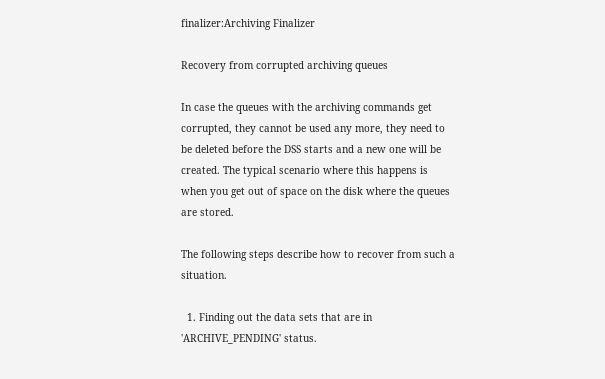finalizer:Archiving Finalizer

Recovery from corrupted archiving queues

In case the queues with the archiving commands get corrupted, they cannot be used any more, they need to be deleted before the DSS starts and a new one will be created. The typical scenario where this happens is when you get out of space on the disk where the queues are stored.

The following steps describe how to recover from such a situation.

  1. Finding out the data sets that are in 'ARCHIVE_PENDING' status.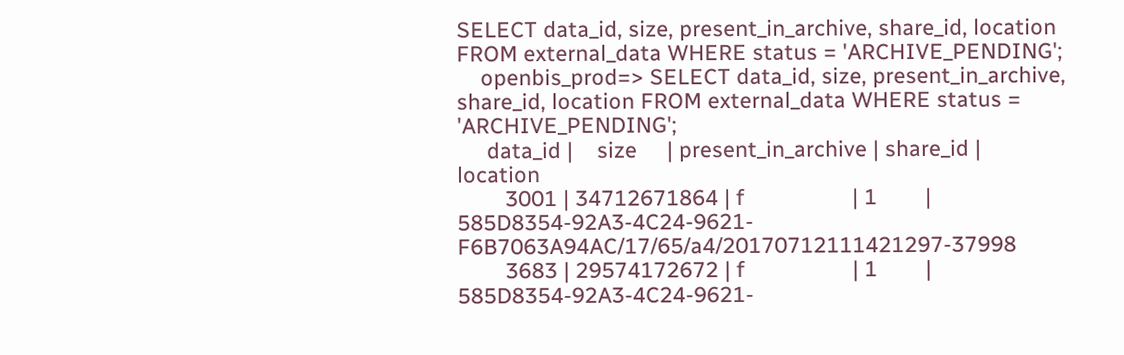SELECT data_id, size, present_in_archive, share_id, location FROM external_data WHERE status = 'ARCHIVE_PENDING';
    openbis_prod=> SELECT data_id, size, present_in_archive, share_id, location FROM external_data WHERE status = 'ARCHIVE_PENDING';
     data_id |    size     | present_in_archive | share_id |                               location
        3001 | 34712671864 | f                  | 1        | 585D8354-92A3-4C24-9621-F6B7063A94AC/17/65/a4/20170712111421297-37998
        3683 | 29574172672 | f                  | 1        | 585D8354-92A3-4C24-9621-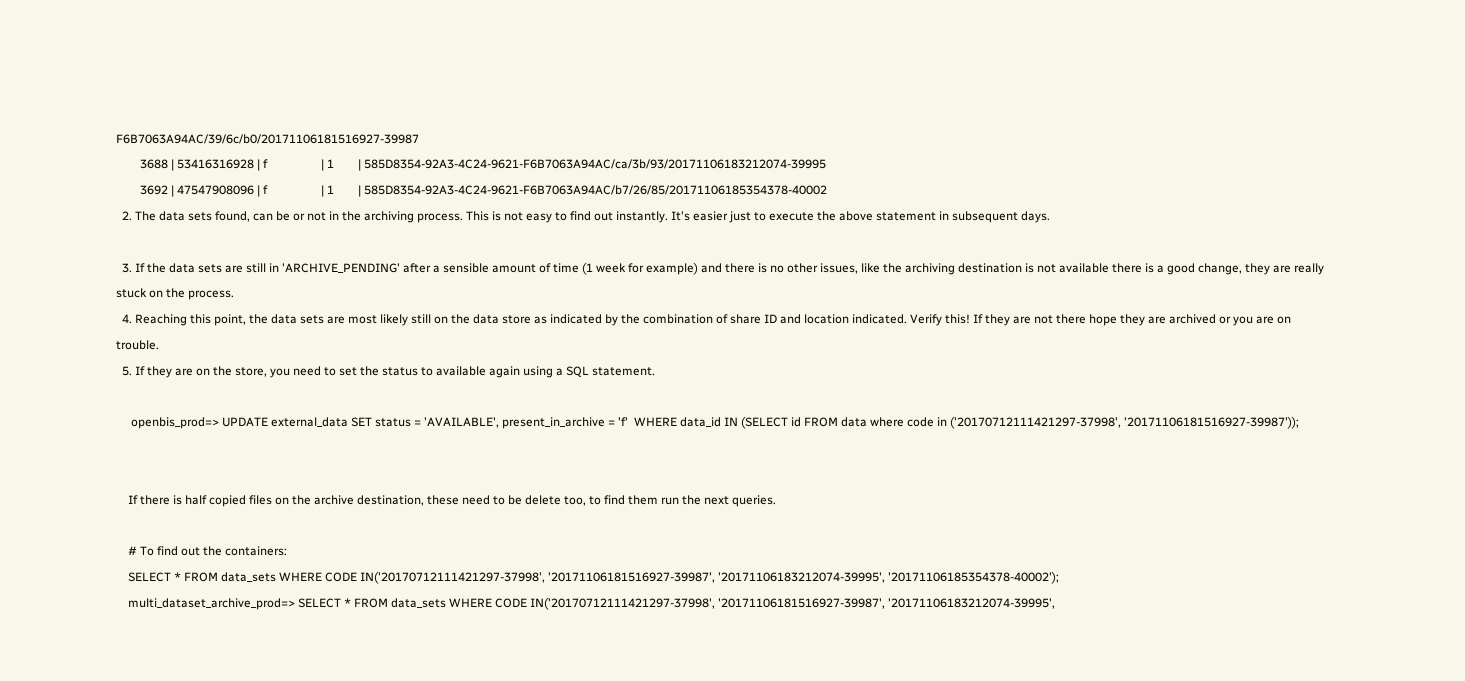F6B7063A94AC/39/6c/b0/20171106181516927-39987
        3688 | 53416316928 | f                  | 1        | 585D8354-92A3-4C24-9621-F6B7063A94AC/ca/3b/93/20171106183212074-39995
        3692 | 47547908096 | f                  | 1        | 585D8354-92A3-4C24-9621-F6B7063A94AC/b7/26/85/20171106185354378-40002
  2. The data sets found, can be or not in the archiving process. This is not easy to find out instantly. It's easier just to execute the above statement in subsequent days.

  3. If the data sets are still in 'ARCHIVE_PENDING' after a sensible amount of time (1 week for example) and there is no other issues, like the archiving destination is not available there is a good change, they are really stuck on the process.
  4. Reaching this point, the data sets are most likely still on the data store as indicated by the combination of share ID and location indicated. Verify this! If they are not there hope they are archived or you are on trouble.
  5. If they are on the store, you need to set the status to available again using a SQL statement.

     openbis_prod=> UPDATE external_data SET status = 'AVAILABLE', present_in_archive = 'f'  WHERE data_id IN (SELECT id FROM data where code in ('20170712111421297-37998', '20171106181516927-39987'));


    If there is half copied files on the archive destination, these need to be delete too, to find them run the next queries.

    # To find out the containers:
    SELECT * FROM data_sets WHERE CODE IN('20170712111421297-37998', '20171106181516927-39987', '20171106183212074-39995', '20171106185354378-40002');
    multi_dataset_archive_prod=> SELECT * FROM data_sets WHERE CODE IN('20170712111421297-37998', '20171106181516927-39987', '20171106183212074-39995',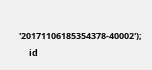'20171106185354378-40002');
     id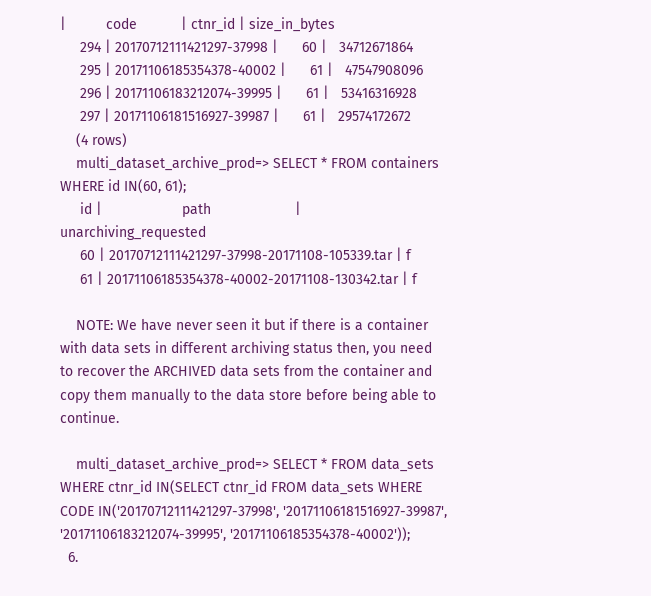|          code           | ctnr_id | size_in_bytes
     294 | 20170712111421297-37998 |      60 |   34712671864
     295 | 20171106185354378-40002 |      61 |   47547908096
     296 | 20171106183212074-39995 |      61 |   53416316928
     297 | 20171106181516927-39987 |      61 |   29574172672
    (4 rows)
    multi_dataset_archive_prod=> SELECT * FROM containers WHERE id IN(60, 61);
     id |                    path                     | unarchiving_requested
     60 | 20170712111421297-37998-20171108-105339.tar | f
     61 | 20171106185354378-40002-20171108-130342.tar | f

    NOTE: We have never seen it but if there is a container with data sets in different archiving status then, you need to recover the ARCHIVED data sets from the container and copy them manually to the data store before being able to continue.

    multi_dataset_archive_prod=> SELECT * FROM data_sets WHERE ctnr_id IN(SELECT ctnr_id FROM data_sets WHERE CODE IN('20170712111421297-37998', '20171106181516927-39987', '20171106183212074-39995', '20171106185354378-40002'));
  6.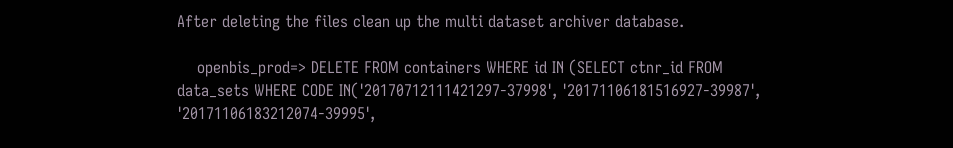After deleting the files clean up the multi dataset archiver database.

    openbis_prod=> DELETE FROM containers WHERE id IN (SELECT ctnr_id FROM data_sets WHERE CODE IN('20170712111421297-37998', '20171106181516927-39987', '20171106183212074-39995',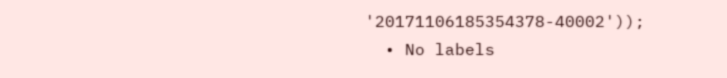'20171106185354378-40002'));
  • No labels